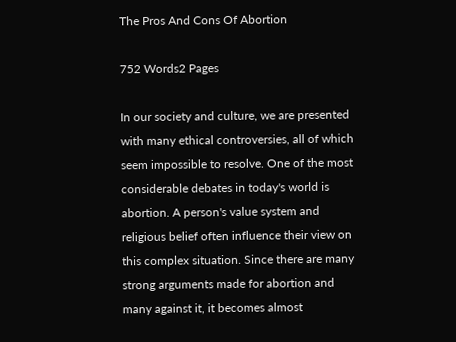The Pros And Cons Of Abortion

752 Words2 Pages

In our society and culture, we are presented with many ethical controversies, all of which seem impossible to resolve. One of the most considerable debates in today's world is abortion. A person's value system and religious belief often influence their view on this complex situation. Since there are many strong arguments made for abortion and many against it, it becomes almost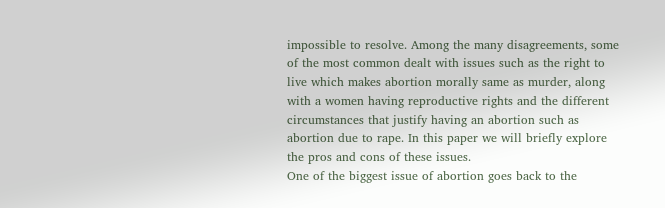impossible to resolve. Among the many disagreements, some of the most common dealt with issues such as the right to live which makes abortion morally same as murder, along with a women having reproductive rights and the different circumstances that justify having an abortion such as abortion due to rape. In this paper we will briefly explore the pros and cons of these issues.
One of the biggest issue of abortion goes back to the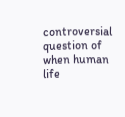controversial question of when human life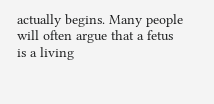actually begins. Many people will often argue that a fetus is a living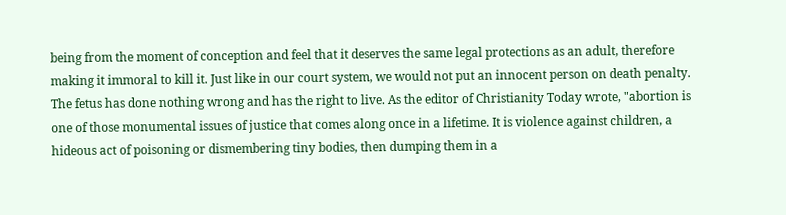being from the moment of conception and feel that it deserves the same legal protections as an adult, therefore making it immoral to kill it. Just like in our court system, we would not put an innocent person on death penalty. The fetus has done nothing wrong and has the right to live. As the editor of Christianity Today wrote, "abortion is one of those monumental issues of justice that comes along once in a lifetime. It is violence against children, a hideous act of poisoning or dismembering tiny bodies, then dumping them in a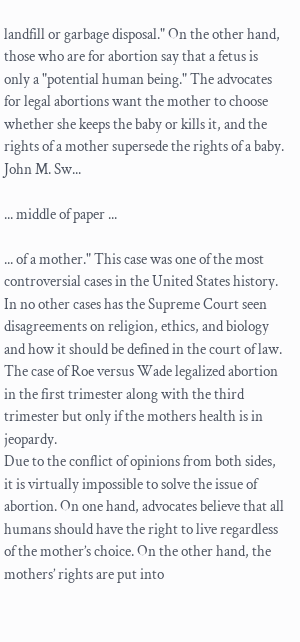landfill or garbage disposal." On the other hand, those who are for abortion say that a fetus is only a "potential human being." The advocates for legal abortions want the mother to choose whether she keeps the baby or kills it, and the rights of a mother supersede the rights of a baby. John M. Sw...

... middle of paper ...

... of a mother." This case was one of the most controversial cases in the United States history. In no other cases has the Supreme Court seen disagreements on religion, ethics, and biology and how it should be defined in the court of law. The case of Roe versus Wade legalized abortion in the first trimester along with the third trimester but only if the mothers health is in jeopardy.
Due to the conflict of opinions from both sides, it is virtually impossible to solve the issue of abortion. On one hand, advocates believe that all humans should have the right to live regardless of the mother’s choice. On the other hand, the mothers’ rights are put into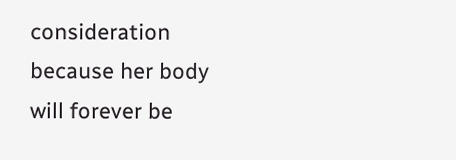consideration because her body will forever be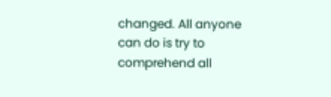changed. All anyone can do is try to comprehend all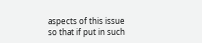aspects of this issue so that if put in such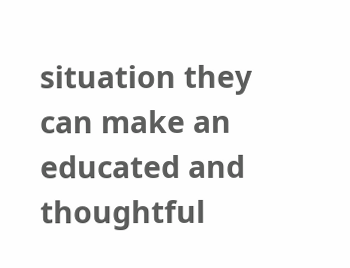situation they can make an educated and thoughtful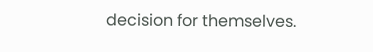decision for themselves.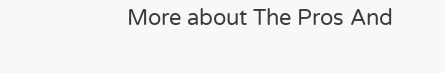More about The Pros And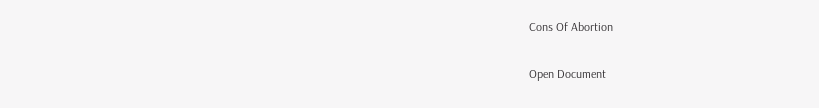Cons Of Abortion

Open Document